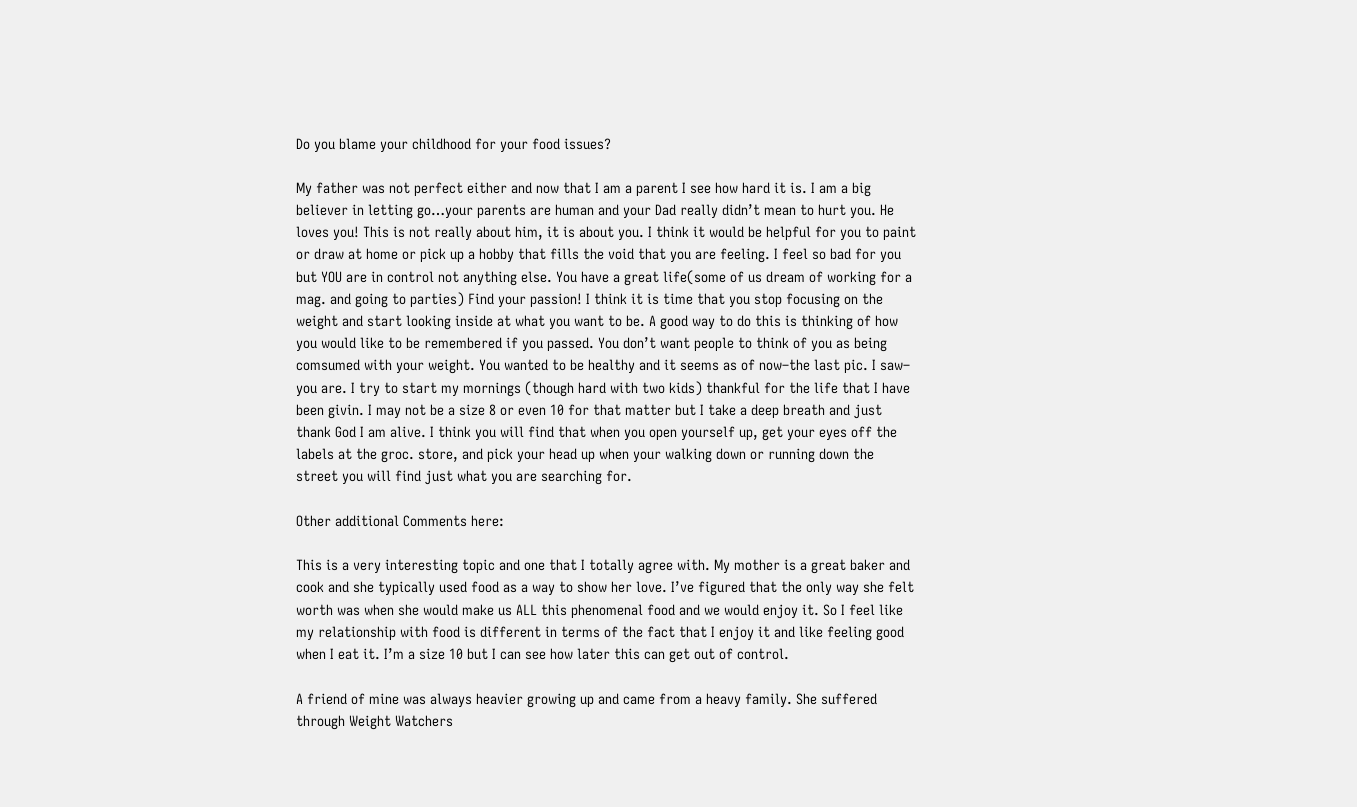Do you blame your childhood for your food issues?

My father was not perfect either and now that I am a parent I see how hard it is. I am a big believer in letting go…your parents are human and your Dad really didn’t mean to hurt you. He loves you! This is not really about him, it is about you. I think it would be helpful for you to paint or draw at home or pick up a hobby that fills the void that you are feeling. I feel so bad for you but YOU are in control not anything else. You have a great life(some of us dream of working for a mag. and going to parties) Find your passion! I think it is time that you stop focusing on the weight and start looking inside at what you want to be. A good way to do this is thinking of how you would like to be remembered if you passed. You don’t want people to think of you as being comsumed with your weight. You wanted to be healthy and it seems as of now–the last pic. I saw– you are. I try to start my mornings (though hard with two kids) thankful for the life that I have been givin. I may not be a size 8 or even 10 for that matter but I take a deep breath and just thank God I am alive. I think you will find that when you open yourself up, get your eyes off the labels at the groc. store, and pick your head up when your walking down or running down the street you will find just what you are searching for.

Other additional Comments here:

This is a very interesting topic and one that I totally agree with. My mother is a great baker and cook and she typically used food as a way to show her love. I’ve figured that the only way she felt worth was when she would make us ALL this phenomenal food and we would enjoy it. So I feel like my relationship with food is different in terms of the fact that I enjoy it and like feeling good when I eat it. I’m a size 10 but I can see how later this can get out of control.

A friend of mine was always heavier growing up and came from a heavy family. She suffered through Weight Watchers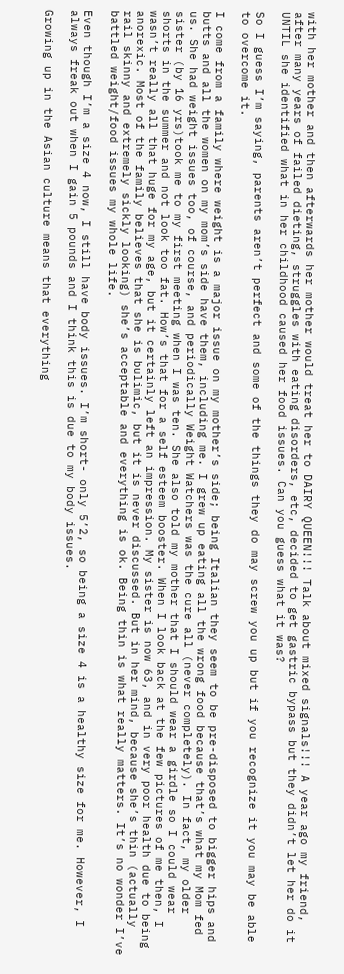with her mother and then afterwards her mother would treat her to DAIRY QUEEN!!! Talk about mixed signals!!! A year ago my friend, after many years of failed dieting, struggles with eating disorders, etc, decided to get gastric bypass but they didn’t let her do it UNTIL she identified what in her childhood caused her food issues. Can you guess what it was?

So I guess I’m saying, parents aren’t perfect and some of the things they do may screw you up but if you recognize it you may be able to overcome it.

I come from a family where weight is a major issue on my mother’s side; being Italian they seem to be pre-disposed to bigger hips and butts and all the women on my mom’s side have them, including me. I grew up eating all the wrong food because that’s what my Mom fed us. She had weight issues too, of course, and periodically Weight Watchers was the cure all (never completely). In fact, my older sister (by 16 yrs)took me to my first meeting when I was ten. She also told my mother that I should wear a girdle so I could wear shorts in the summer and not look too fat. How’s that for a self esteem booster. When I look back at the few pictures of me then, I wasn’t really all that huge for my age, but it certainly left an impression. My sister is now 63, and in very poor health due to being anorexic. Most of the family believes that she is bulimic, but it is never discussed. But in her mind, because she’s thin (actually rail skinny and extremely sickly looking) she’s acceptable and everything is ok. Being thin is what really matters. It’s no wonder I’ve battled weight/food issues my whole life.

Even though I’m a size 4 now, I still have body issues. I’m short- only 5’2, so being a size 4 is a healthy size for me. However, I always freak out when I gain 5 pounds and I think this is due to my body issues.

Growing up in the Asian culture means that everything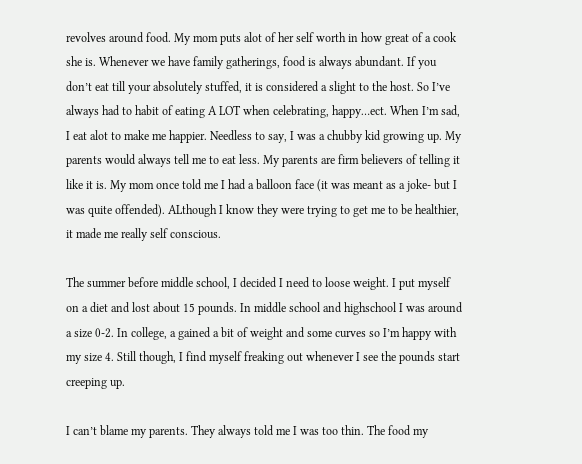revolves around food. My mom puts alot of her self worth in how great of a cook she is. Whenever we have family gatherings, food is always abundant. If you don’t eat till your absolutely stuffed, it is considered a slight to the host. So I’ve always had to habit of eating A LOT when celebrating, happy…ect. When I’m sad, I eat alot to make me happier. Needless to say, I was a chubby kid growing up. My parents would always tell me to eat less. My parents are firm believers of telling it like it is. My mom once told me I had a balloon face (it was meant as a joke- but I was quite offended). ALthough I know they were trying to get me to be healthier, it made me really self conscious.

The summer before middle school, I decided I need to loose weight. I put myself on a diet and lost about 15 pounds. In middle school and highschool I was around a size 0-2. In college, a gained a bit of weight and some curves so I’m happy with my size 4. Still though, I find myself freaking out whenever I see the pounds start creeping up.

I can’t blame my parents. They always told me I was too thin. The food my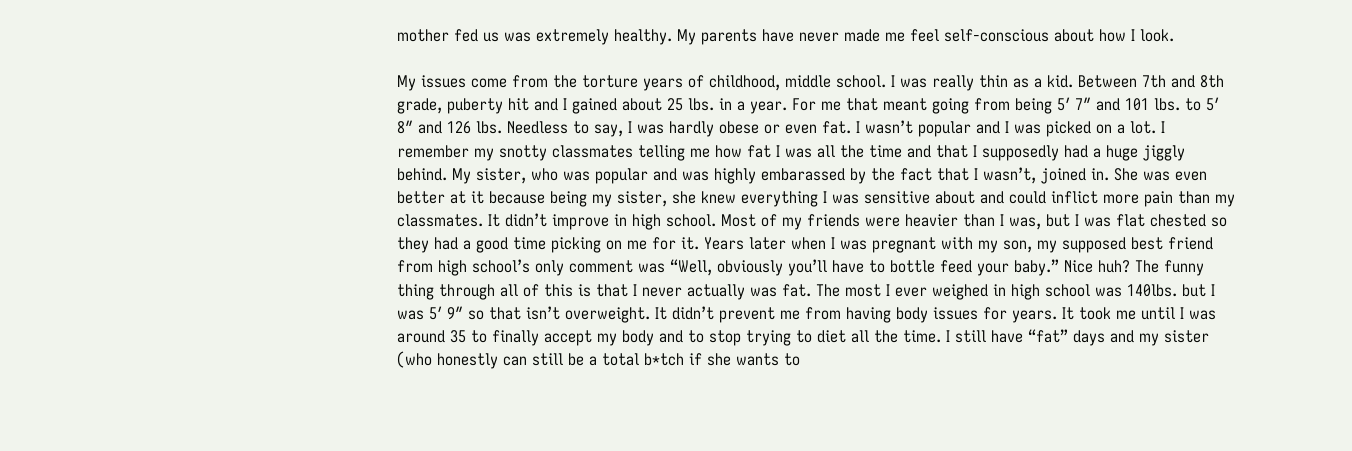mother fed us was extremely healthy. My parents have never made me feel self-conscious about how I look.

My issues come from the torture years of childhood, middle school. I was really thin as a kid. Between 7th and 8th grade, puberty hit and I gained about 25 lbs. in a year. For me that meant going from being 5′ 7″ and 101 lbs. to 5′ 8″ and 126 lbs. Needless to say, I was hardly obese or even fat. I wasn’t popular and I was picked on a lot. I remember my snotty classmates telling me how fat I was all the time and that I supposedly had a huge jiggly behind. My sister, who was popular and was highly embarassed by the fact that I wasn’t, joined in. She was even better at it because being my sister, she knew everything I was sensitive about and could inflict more pain than my classmates. It didn’t improve in high school. Most of my friends were heavier than I was, but I was flat chested so they had a good time picking on me for it. Years later when I was pregnant with my son, my supposed best friend from high school’s only comment was “Well, obviously you’ll have to bottle feed your baby.” Nice huh? The funny thing through all of this is that I never actually was fat. The most I ever weighed in high school was 140lbs. but I was 5′ 9″ so that isn’t overweight. It didn’t prevent me from having body issues for years. It took me until I was around 35 to finally accept my body and to stop trying to diet all the time. I still have “fat” days and my sister (who honestly can still be a total b*tch if she wants to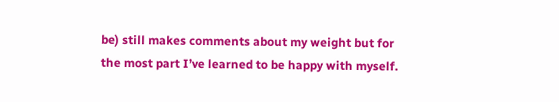be) still makes comments about my weight but for the most part I’ve learned to be happy with myself.